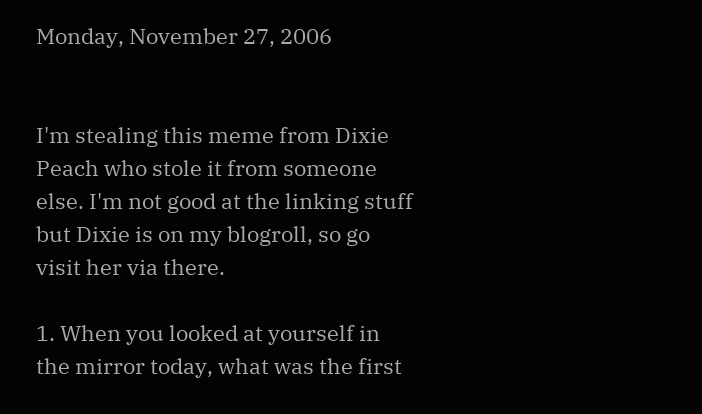Monday, November 27, 2006


I'm stealing this meme from Dixie Peach who stole it from someone else. I'm not good at the linking stuff but Dixie is on my blogroll, so go visit her via there.

1. When you looked at yourself in the mirror today, what was the first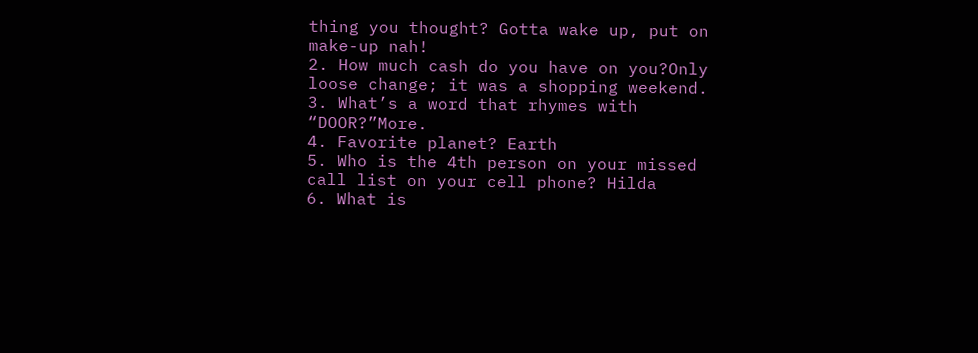thing you thought? Gotta wake up, put on make-up nah!
2. How much cash do you have on you?Only loose change; it was a shopping weekend.
3. What’s a word that rhymes with “DOOR?”More.
4. Favorite planet? Earth
5. Who is the 4th person on your missed call list on your cell phone? Hilda
6. What is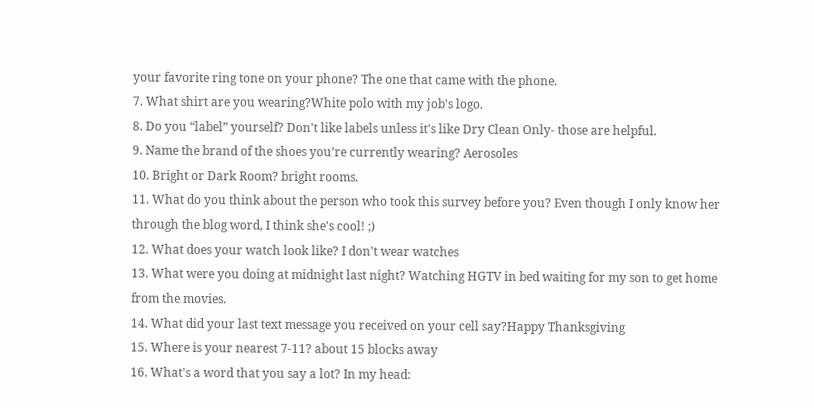your favorite ring tone on your phone? The one that came with the phone.
7. What shirt are you wearing?White polo with my job's logo.
8. Do you “label” yourself? Don't like labels unless it's like Dry Clean Only- those are helpful.
9. Name the brand of the shoes you’re currently wearing? Aerosoles
10. Bright or Dark Room? bright rooms.
11. What do you think about the person who took this survey before you? Even though I only know her through the blog word, I think she's cool! ;)
12. What does your watch look like? I don't wear watches
13. What were you doing at midnight last night? Watching HGTV in bed waiting for my son to get home from the movies.
14. What did your last text message you received on your cell say?Happy Thanksgiving
15. Where is your nearest 7-11? about 15 blocks away
16. What's a word that you say a lot? In my head: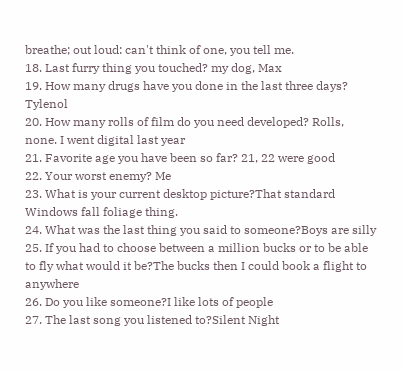breathe; out loud: can't think of one, you tell me.
18. Last furry thing you touched? my dog, Max
19. How many drugs have you done in the last three days? Tylenol
20. How many rolls of film do you need developed? Rolls, none. I went digital last year
21. Favorite age you have been so far? 21, 22 were good
22. Your worst enemy? Me
23. What is your current desktop picture?That standard Windows fall foliage thing.
24. What was the last thing you said to someone?Boys are silly
25. If you had to choose between a million bucks or to be able to fly what would it be?The bucks then I could book a flight to anywhere
26. Do you like someone?I like lots of people
27. The last song you listened to?Silent Night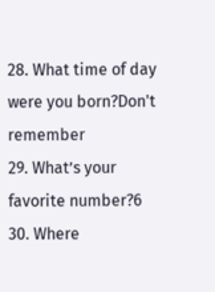28. What time of day were you born?Don't remember
29. What’s your favorite number?6
30. Where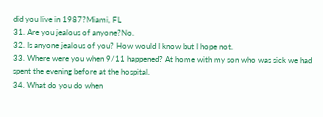did you live in 1987?Miami, FL
31. Are you jealous of anyone?No.
32. Is anyone jealous of you? How would I know but I hope not.
33. Where were you when 9/11 happened? At home with my son who was sick we had spent the evening before at the hospital.
34. What do you do when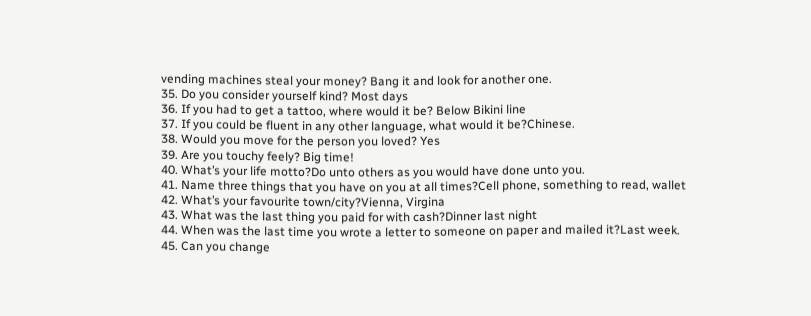vending machines steal your money? Bang it and look for another one.
35. Do you consider yourself kind? Most days
36. If you had to get a tattoo, where would it be? Below Bikini line
37. If you could be fluent in any other language, what would it be?Chinese.
38. Would you move for the person you loved? Yes
39. Are you touchy feely? Big time!
40. What’s your life motto?Do unto others as you would have done unto you.
41. Name three things that you have on you at all times?Cell phone, something to read, wallet
42. What’s your favourite town/city?Vienna, Virgina
43. What was the last thing you paid for with cash?Dinner last night
44. When was the last time you wrote a letter to someone on paper and mailed it?Last week.
45. Can you change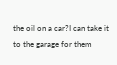the oil on a car?I can take it to the garage for them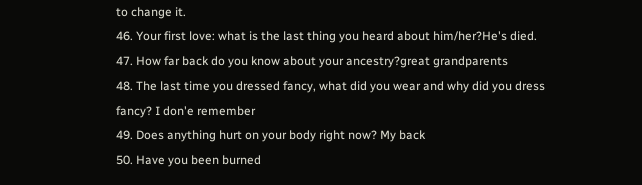to change it.
46. Your first love: what is the last thing you heard about him/her?He's died.
47. How far back do you know about your ancestry?great grandparents
48. The last time you dressed fancy, what did you wear and why did you dress fancy? I don'e remember
49. Does anything hurt on your body right now? My back
50. Have you been burned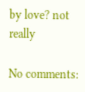by love? not really

No comments: